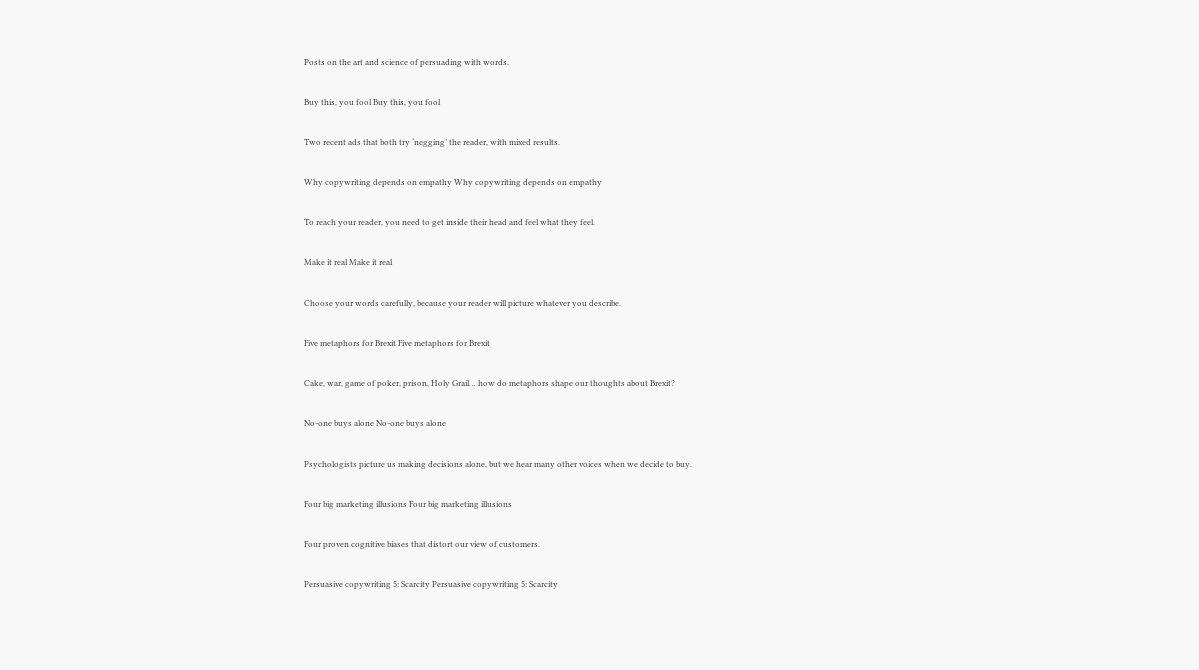Posts on the art and science of persuading with words.

Buy this, you fool Buy this, you fool

Two recent ads that both try ‘negging’ the reader, with mixed results.

Why copywriting depends on empathy Why copywriting depends on empathy

To reach your reader, you need to get inside their head and feel what they feel.

Make it real Make it real

Choose your words carefully, because your reader will picture whatever you describe.

Five metaphors for Brexit Five metaphors for Brexit

Cake, war, game of poker, prison, Holy Grail… how do metaphors shape our thoughts about Brexit?

No-one buys alone No-one buys alone

Psychologists picture us making decisions alone, but we hear many other voices when we decide to buy.

Four big marketing illusions Four big marketing illusions

Four proven cognitive biases that distort our view of customers.

Persuasive copywriting 5: Scarcity Persuasive copywriting 5: Scarcity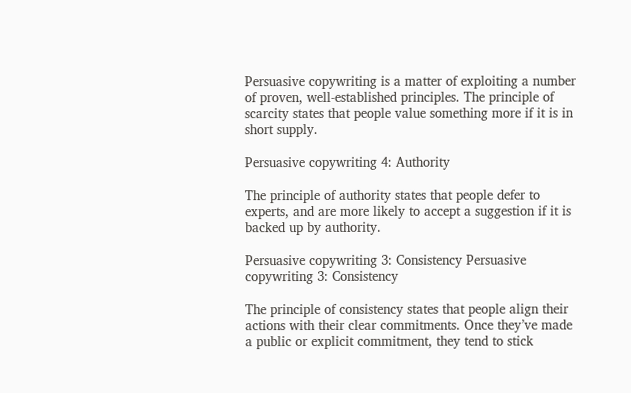Persuasive copywriting is a matter of exploiting a number of proven, well-established principles. The principle of scarcity states that people value something more if it is in short supply.

Persuasive copywriting 4: Authority

The principle of authority states that people defer to experts, and are more likely to accept a suggestion if it is backed up by authority.

Persuasive copywriting 3: Consistency Persuasive copywriting 3: Consistency

The principle of consistency states that people align their actions with their clear commitments. Once they’ve made a public or explicit commitment, they tend to stick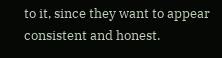to it, since they want to appear consistent and honest.